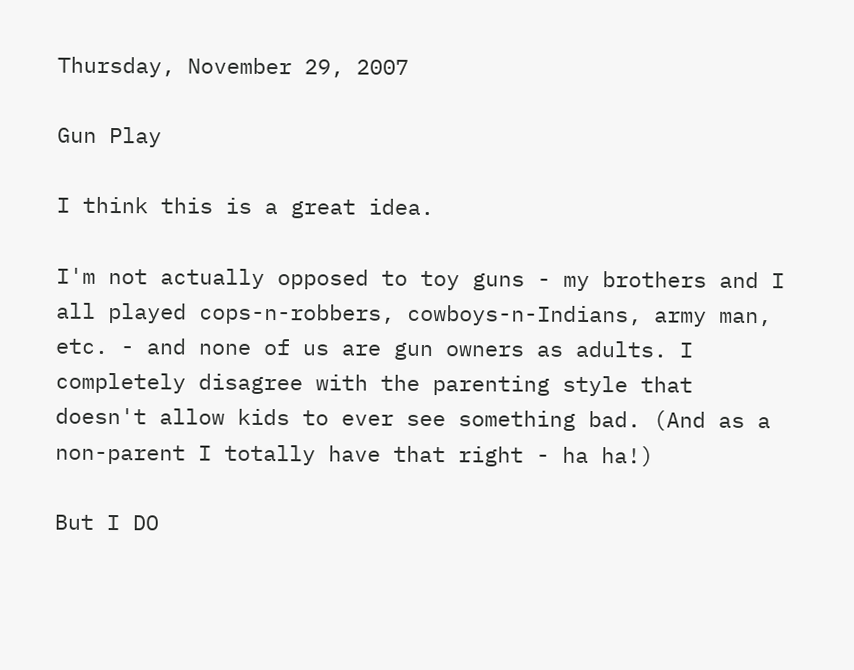Thursday, November 29, 2007

Gun Play

I think this is a great idea.

I'm not actually opposed to toy guns - my brothers and I all played cops-n-robbers, cowboys-n-Indians, army man, etc. - and none of us are gun owners as adults. I completely disagree with the parenting style that doesn't allow kids to ever see something bad. (And as a non-parent I totally have that right - ha ha!)

But I DO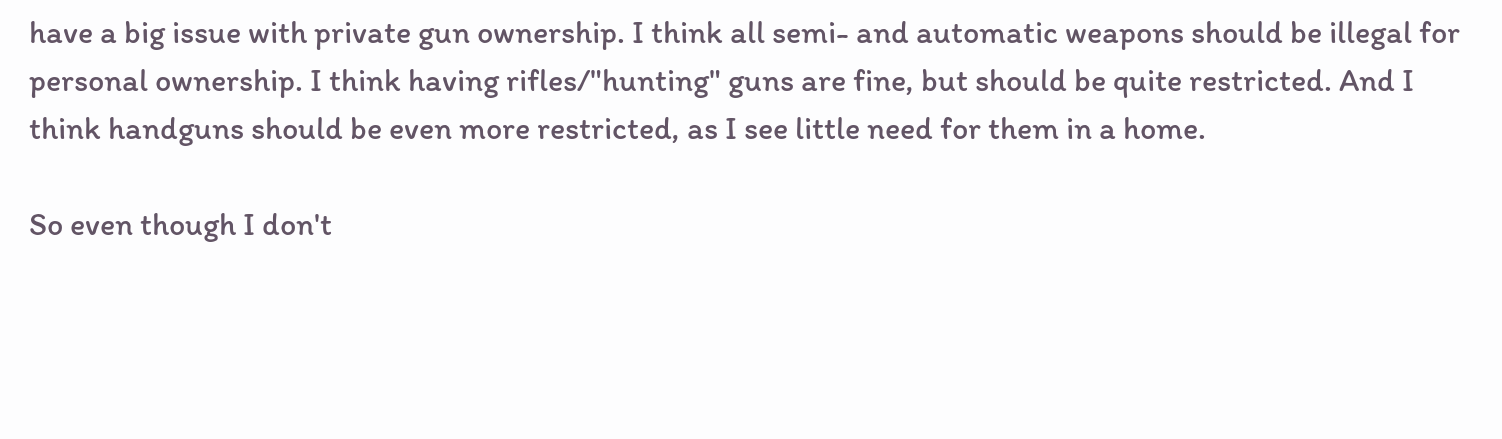have a big issue with private gun ownership. I think all semi- and automatic weapons should be illegal for personal ownership. I think having rifles/"hunting" guns are fine, but should be quite restricted. And I think handguns should be even more restricted, as I see little need for them in a home.

So even though I don't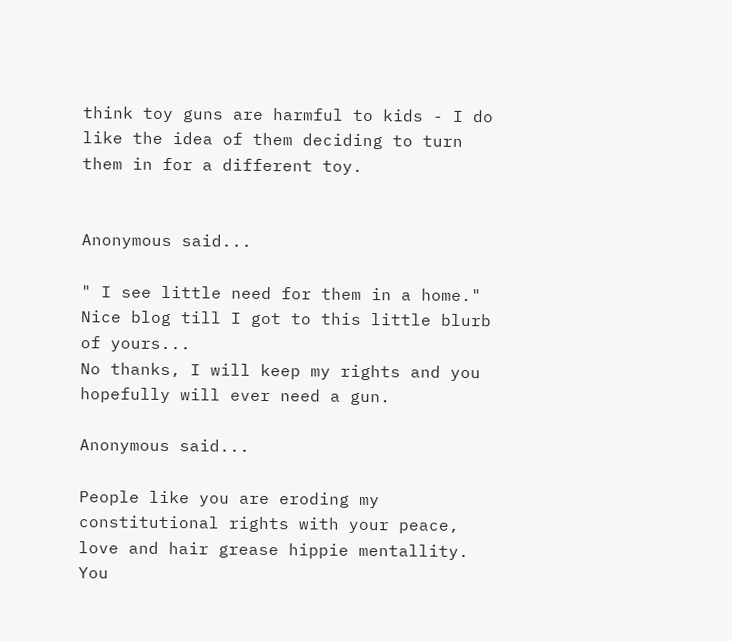think toy guns are harmful to kids - I do like the idea of them deciding to turn them in for a different toy.


Anonymous said...

" I see little need for them in a home."
Nice blog till I got to this little blurb of yours...
No thanks, I will keep my rights and you hopefully will ever need a gun.

Anonymous said...

People like you are eroding my constitutional rights with your peace, love and hair grease hippie mentallity. You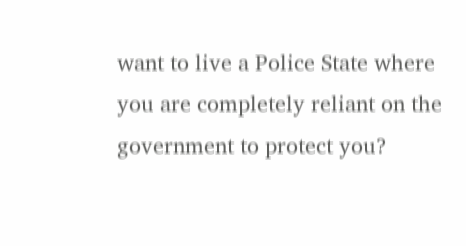want to live a Police State where you are completely reliant on the government to protect you?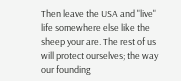Then leave the USA and "live" life somewhere else like the sheep your are. The rest of us will protect ourselves; the way our founding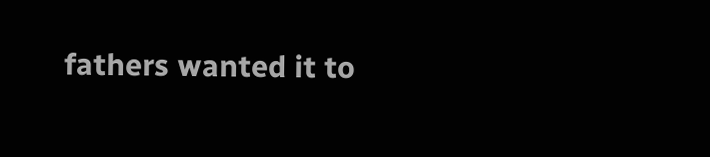fathers wanted it to